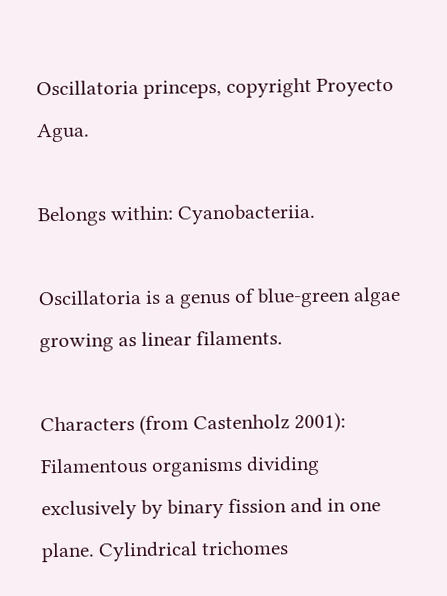Oscillatoria princeps, copyright Proyecto Agua.

Belongs within: Cyanobacteriia.

Oscillatoria is a genus of blue-green algae growing as linear filaments.

Characters (from Castenholz 2001): Filamentous organisms dividing exclusively by binary fission and in one plane. Cylindrical trichomes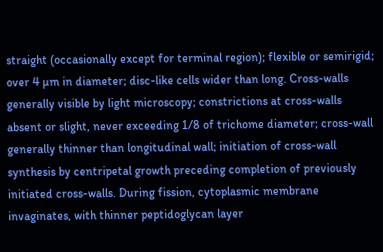straight (occasionally except for terminal region); flexible or semirigid; over 4 µm in diameter; disc-like cells wider than long. Cross-walls generally visible by light microscopy; constrictions at cross-walls absent or slight, never exceeding 1/8 of trichome diameter; cross-wall generally thinner than longitudinal wall; initiation of cross-wall synthesis by centripetal growth preceding completion of previously initiated cross-walls. During fission, cytoplasmic membrane invaginates, with thinner peptidoglycan layer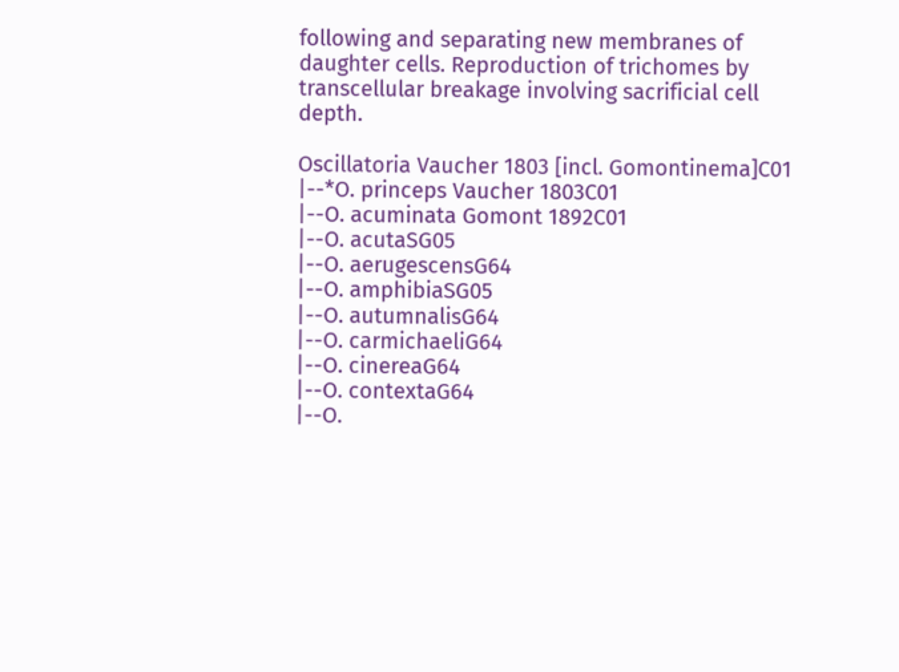following and separating new membranes of daughter cells. Reproduction of trichomes by transcellular breakage involving sacrificial cell depth.

Oscillatoria Vaucher 1803 [incl. Gomontinema]C01
|--*O. princeps Vaucher 1803C01
|--O. acuminata Gomont 1892C01
|--O. acutaSG05
|--O. aerugescensG64
|--O. amphibiaSG05
|--O. autumnalisG64
|--O. carmichaeliG64
|--O. cinereaG64
|--O. contextaG64
|--O.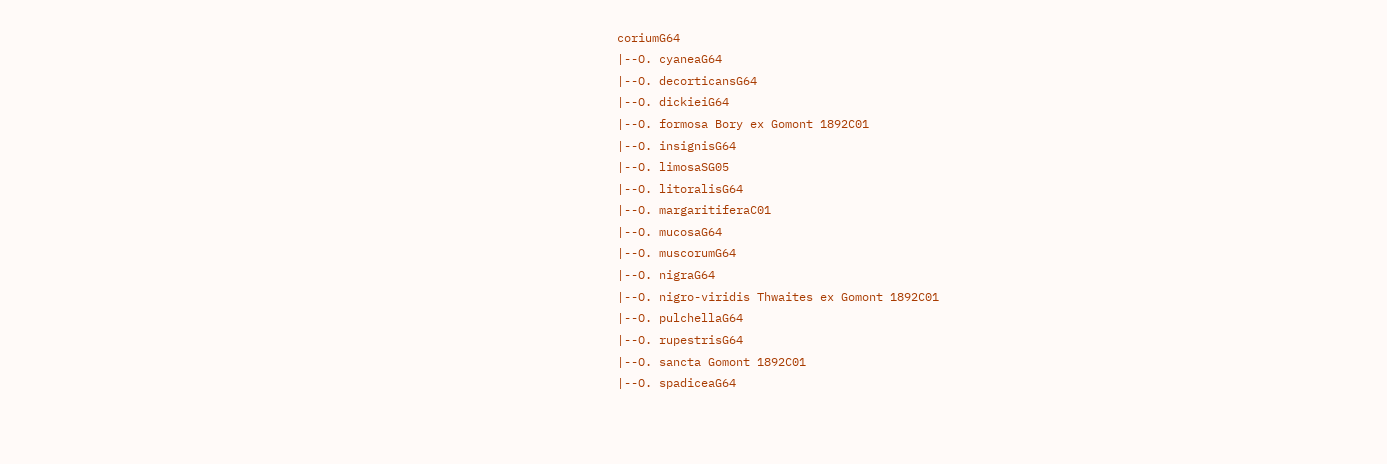coriumG64
|--O. cyaneaG64
|--O. decorticansG64
|--O. dickieiG64
|--O. formosa Bory ex Gomont 1892C01
|--O. insignisG64
|--O. limosaSG05
|--O. litoralisG64
|--O. margaritiferaC01
|--O. mucosaG64
|--O. muscorumG64
|--O. nigraG64
|--O. nigro-viridis Thwaites ex Gomont 1892C01
|--O. pulchellaG64
|--O. rupestrisG64
|--O. sancta Gomont 1892C01
|--O. spadiceaG64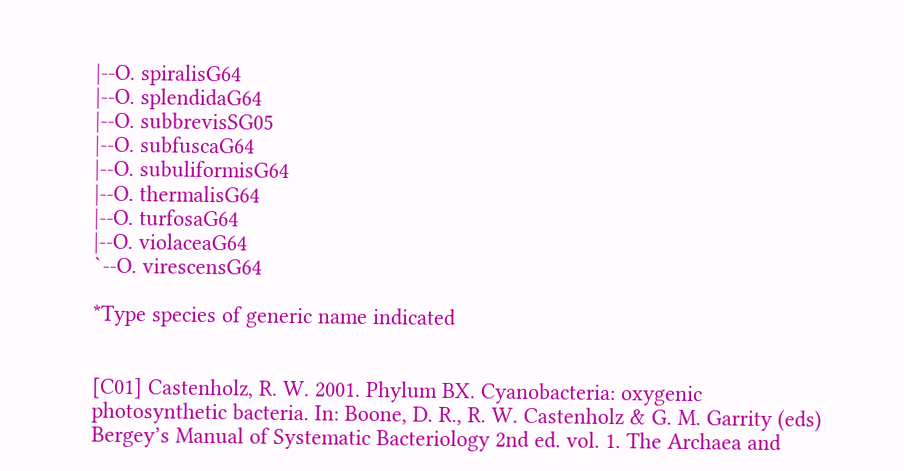|--O. spiralisG64
|--O. splendidaG64
|--O. subbrevisSG05
|--O. subfuscaG64
|--O. subuliformisG64
|--O. thermalisG64
|--O. turfosaG64
|--O. violaceaG64
`--O. virescensG64

*Type species of generic name indicated


[C01] Castenholz, R. W. 2001. Phylum BX. Cyanobacteria: oxygenic photosynthetic bacteria. In: Boone, D. R., R. W. Castenholz & G. M. Garrity (eds) Bergey’s Manual of Systematic Bacteriology 2nd ed. vol. 1. The Archaea and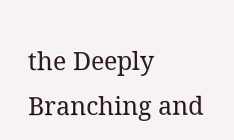the Deeply Branching and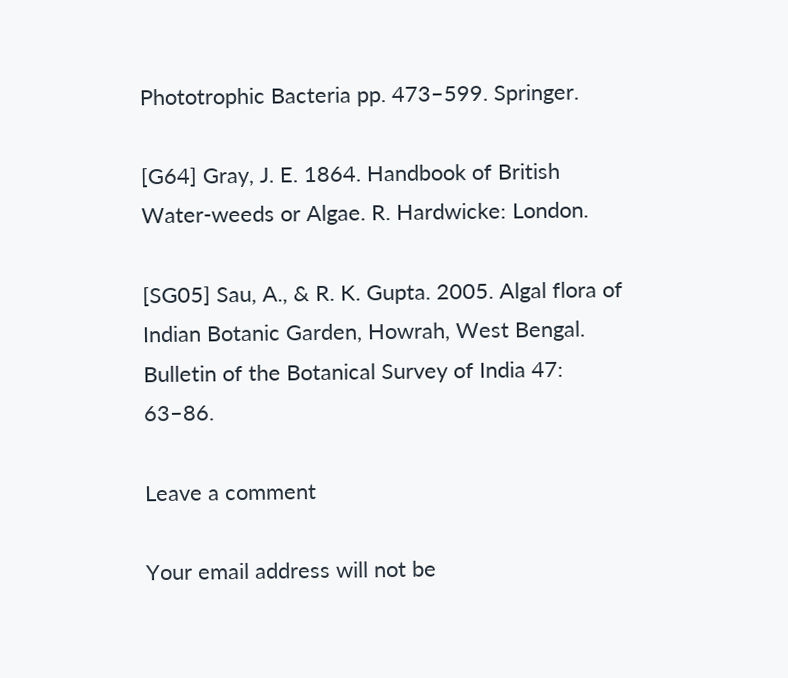Phototrophic Bacteria pp. 473–599. Springer.

[G64] Gray, J. E. 1864. Handbook of British Water-weeds or Algae. R. Hardwicke: London.

[SG05] Sau, A., & R. K. Gupta. 2005. Algal flora of Indian Botanic Garden, Howrah, West Bengal. Bulletin of the Botanical Survey of India 47: 63–86.

Leave a comment

Your email address will not be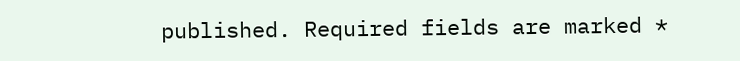published. Required fields are marked *